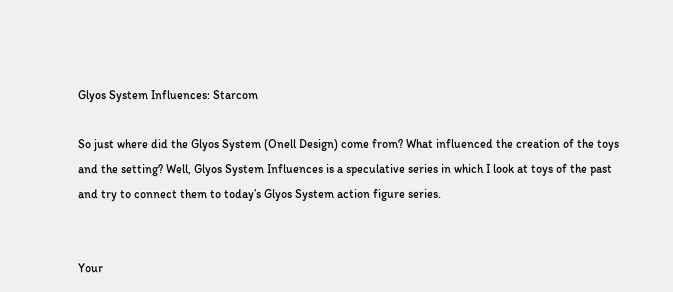Glyos System Influences: Starcom

So just where did the Glyos System (Onell Design) come from? What influenced the creation of the toys and the setting? Well, Glyos System Influences is a speculative series in which I look at toys of the past and try to connect them to today’s Glyos System action figure series.


Your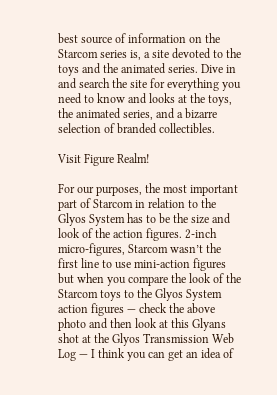best source of information on the Starcom series is, a site devoted to the toys and the animated series. Dive in and search the site for everything you need to know and looks at the toys, the animated series, and a bizarre selection of branded collectibles.

Visit Figure Realm!

For our purposes, the most important part of Starcom in relation to the Glyos System has to be the size and look of the action figures. 2-inch micro-figures, Starcom wasn’t the first line to use mini-action figures but when you compare the look of the Starcom toys to the Glyos System action figures — check the above photo and then look at this Glyans shot at the Glyos Transmission Web Log — I think you can get an idea of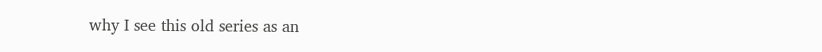why I see this old series as an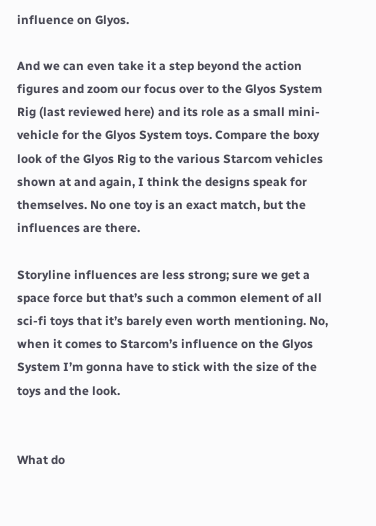influence on Glyos.

And we can even take it a step beyond the action figures and zoom our focus over to the Glyos System Rig (last reviewed here) and its role as a small mini-vehicle for the Glyos System toys. Compare the boxy look of the Glyos Rig to the various Starcom vehicles shown at and again, I think the designs speak for themselves. No one toy is an exact match, but the influences are there.

Storyline influences are less strong; sure we get a space force but that’s such a common element of all sci-fi toys that it’s barely even worth mentioning. No, when it comes to Starcom’s influence on the Glyos System I’m gonna have to stick with the size of the toys and the look.


What do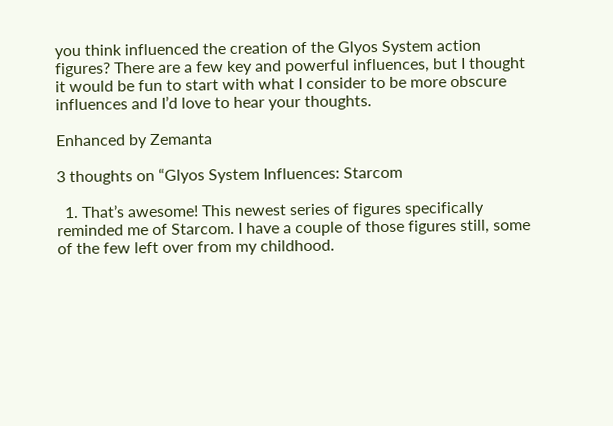you think influenced the creation of the Glyos System action figures? There are a few key and powerful influences, but I thought it would be fun to start with what I consider to be more obscure influences and I’d love to hear your thoughts.

Enhanced by Zemanta

3 thoughts on “Glyos System Influences: Starcom

  1. That’s awesome! This newest series of figures specifically reminded me of Starcom. I have a couple of those figures still, some of the few left over from my childhood.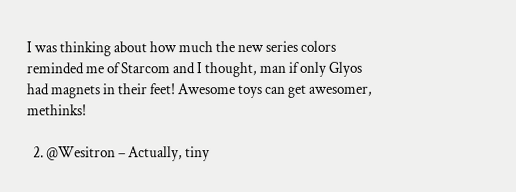I was thinking about how much the new series colors reminded me of Starcom and I thought, man if only Glyos had magnets in their feet! Awesome toys can get awesomer, methinks!

  2. @Wesitron – Actually, tiny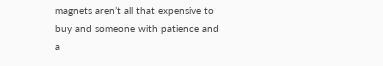magnets aren’t all that expensive to buy and someone with patience and a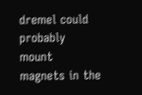dremel could probably mount magnets in the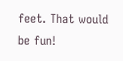feet. That would be fun!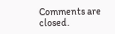Comments are closed.